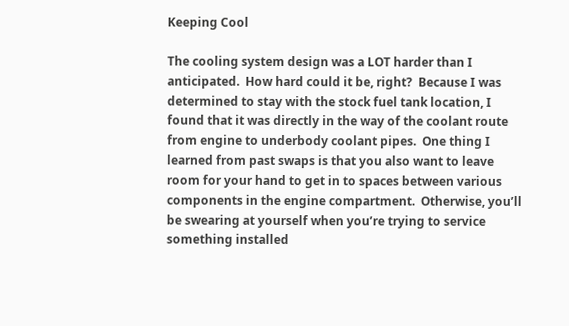Keeping Cool

The cooling system design was a LOT harder than I anticipated.  How hard could it be, right?  Because I was determined to stay with the stock fuel tank location, I found that it was directly in the way of the coolant route from engine to underbody coolant pipes.  One thing I learned from past swaps is that you also want to leave room for your hand to get in to spaces between various components in the engine compartment.  Otherwise, you’ll be swearing at yourself when you’re trying to service something installed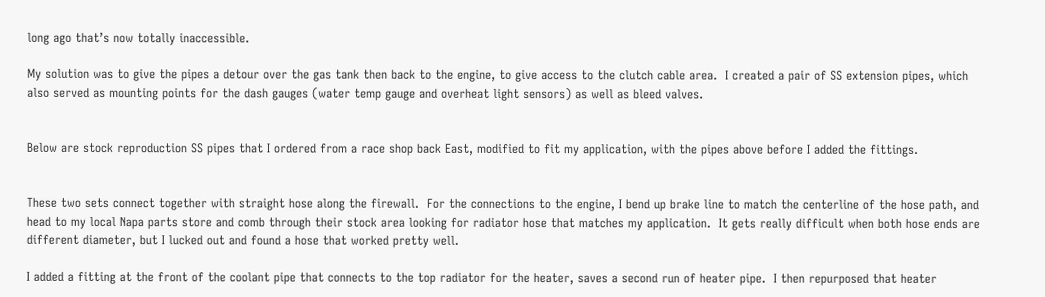long ago that’s now totally inaccessible.

My solution was to give the pipes a detour over the gas tank then back to the engine, to give access to the clutch cable area.  I created a pair of SS extension pipes, which also served as mounting points for the dash gauges (water temp gauge and overheat light sensors) as well as bleed valves.


Below are stock reproduction SS pipes that I ordered from a race shop back East, modified to fit my application, with the pipes above before I added the fittings.


These two sets connect together with straight hose along the firewall.  For the connections to the engine, I bend up brake line to match the centerline of the hose path, and head to my local Napa parts store and comb through their stock area looking for radiator hose that matches my application.  It gets really difficult when both hose ends are different diameter, but I lucked out and found a hose that worked pretty well.

I added a fitting at the front of the coolant pipe that connects to the top radiator for the heater, saves a second run of heater pipe.  I then repurposed that heater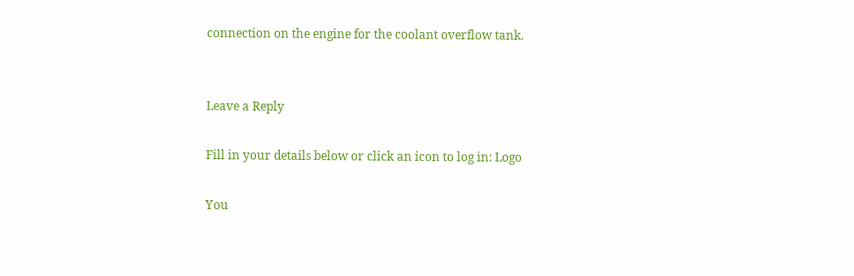connection on the engine for the coolant overflow tank.


Leave a Reply

Fill in your details below or click an icon to log in: Logo

You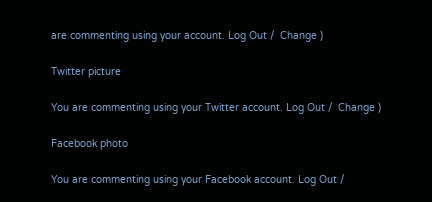are commenting using your account. Log Out /  Change )

Twitter picture

You are commenting using your Twitter account. Log Out /  Change )

Facebook photo

You are commenting using your Facebook account. Log Out /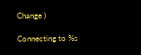Change )

Connecting to %s